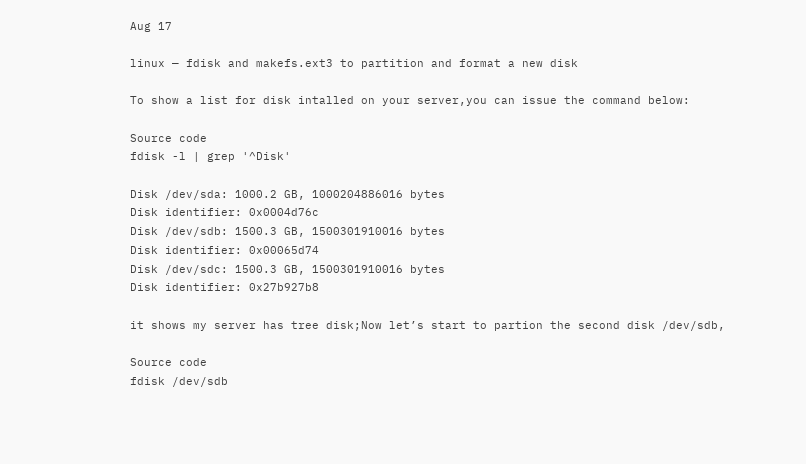Aug 17

linux — fdisk and makefs.ext3 to partition and format a new disk

To show a list for disk intalled on your server,you can issue the command below:

Source code
fdisk -l | grep '^Disk'

Disk /dev/sda: 1000.2 GB, 1000204886016 bytes
Disk identifier: 0x0004d76c
Disk /dev/sdb: 1500.3 GB, 1500301910016 bytes
Disk identifier: 0x00065d74
Disk /dev/sdc: 1500.3 GB, 1500301910016 bytes
Disk identifier: 0x27b927b8

it shows my server has tree disk;Now let’s start to partion the second disk /dev/sdb,

Source code
fdisk /dev/sdb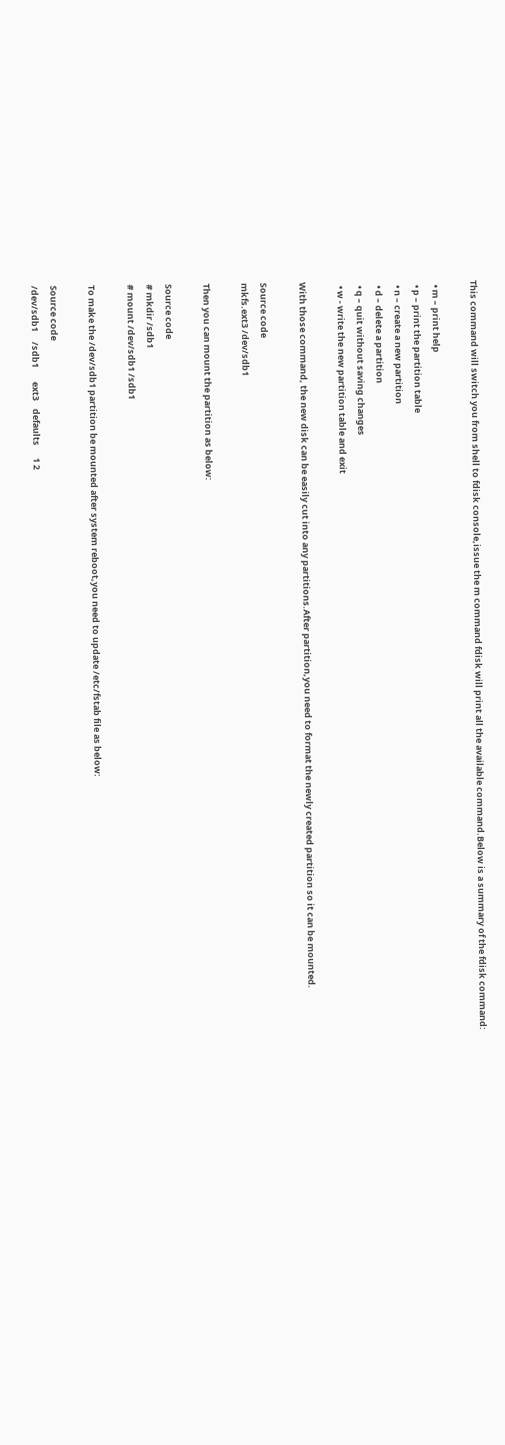This command will switch you from shell to fdisk console,issue the m command fdisk will print all the available command.Below is a summary of the fdisk command:

  • m – print help
  • p – print the partition table
  • n – create a new partition
  • d – delete a partition
  • q – quit without saving changes
  • w - write the new partition table and exit

With those command, the new disk can be easily cut into any partitions.After partition,you need to format the newly created partition so it can be mounted.

Source code
mkfs.ext3 /dev/sdb1

Then you can mount the partition as below:

Source code
# mkdir /sdb1
# mount /dev/sdb1 /sdb1

To make the /dev/sdb1 partition be mounted after system reboot,you need to update /etc/fstab file as below:

Source code
/dev/sdb1     /sdb1       ext3    defaults      1 2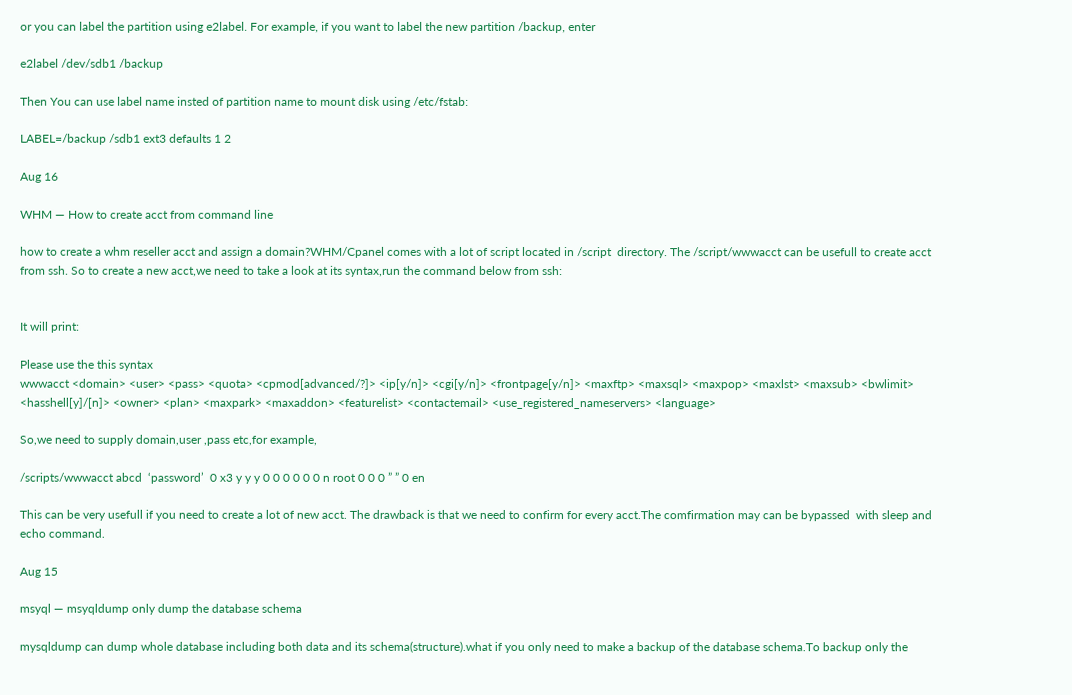or you can label the partition using e2label. For example, if you want to label the new partition /backup, enter

e2label /dev/sdb1 /backup

Then You can use label name insted of partition name to mount disk using /etc/fstab:

LABEL=/backup /sdb1 ext3 defaults 1 2

Aug 16

WHM — How to create acct from command line

how to create a whm reseller acct and assign a domain?WHM/Cpanel comes with a lot of script located in /script  directory. The /script/wwwacct can be usefull to create acct from ssh. So to create a new acct,we need to take a look at its syntax,run the command below from ssh:


It will print:

Please use the this syntax
wwwacct <domain> <user> <pass> <quota> <cpmod[advanced/?]> <ip[y/n]> <cgi[y/n]> <frontpage[y/n]> <maxftp> <maxsql> <maxpop> <maxlst> <maxsub> <bwlimit> <hasshell[y]/[n]> <owner> <plan> <maxpark> <maxaddon> <featurelist> <contactemail> <use_registered_nameservers> <language>

So,we need to supply domain,user ,pass etc,for example,

/scripts/wwwacct abcd  ‘password’  0 x3 y y y 0 0 0 0 0 0 n root 0 0 0 ” ” 0 en

This can be very usefull if you need to create a lot of new acct. The drawback is that we need to confirm for every acct.The comfirmation may can be bypassed  with sleep and echo command.

Aug 15

msyql — msyqldump only dump the database schema

mysqldump can dump whole database including both data and its schema(structure).what if you only need to make a backup of the database schema.To backup only the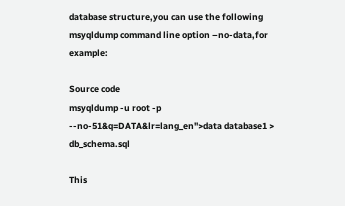database structure,you can use the following msyqldump command line option –no-data,for example:

Source code
msyqldump -u root -p --no-51&q=DATA&lr=lang_en">data database1 > db_schema.sql

This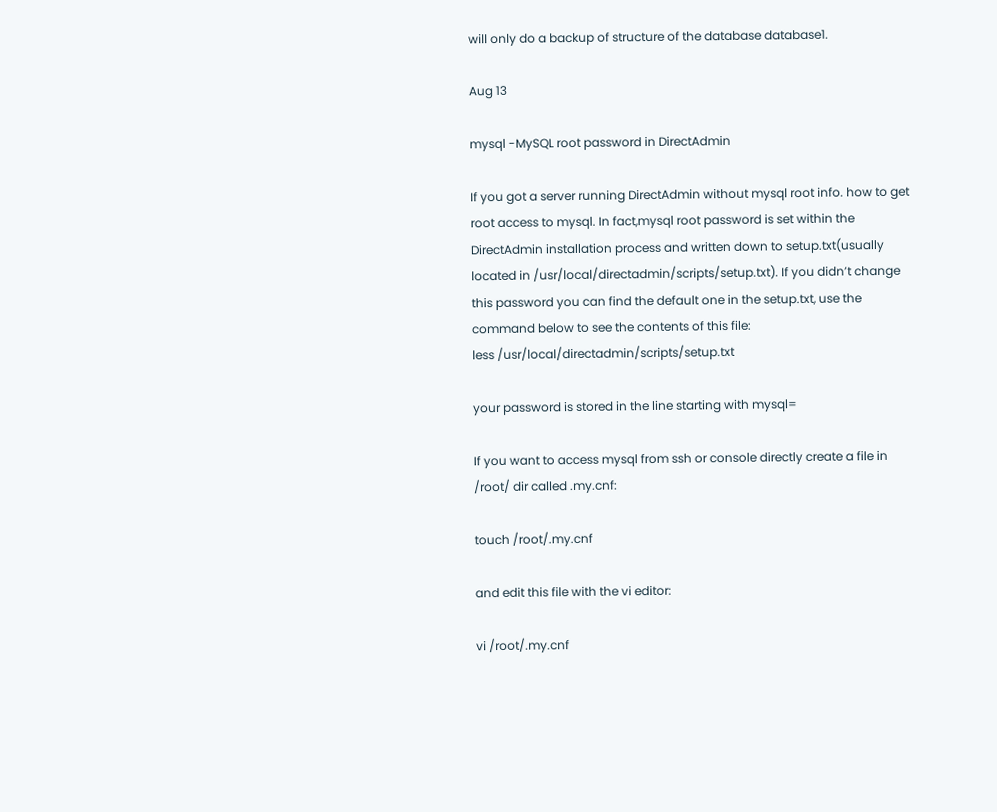will only do a backup of structure of the database database1.

Aug 13

mysql -MySQL root password in DirectAdmin

If you got a server running DirectAdmin without mysql root info. how to get root access to mysql. In fact,mysql root password is set within the DirectAdmin installation process and written down to setup.txt(usually located in /usr/local/directadmin/scripts/setup.txt). If you didn’t change this password you can find the default one in the setup.txt, use the command below to see the contents of this file:
less /usr/local/directadmin/scripts/setup.txt

your password is stored in the line starting with mysql=

If you want to access mysql from ssh or console directly create a file in /root/ dir called .my.cnf:

touch /root/.my.cnf

and edit this file with the vi editor:

vi /root/.my.cnf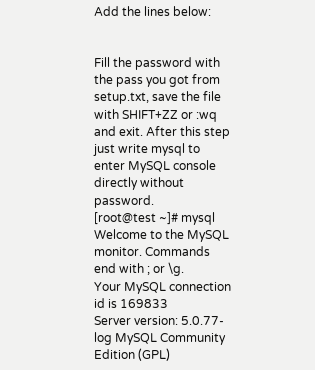Add the lines below:


Fill the password with the pass you got from setup.txt, save the file with SHIFT+ZZ or :wq and exit. After this step just write mysql to enter MySQL console directly without password.
[root@test ~]# mysql
Welcome to the MySQL monitor. Commands end with ; or \g.
Your MySQL connection id is 169833
Server version: 5.0.77-log MySQL Community Edition (GPL)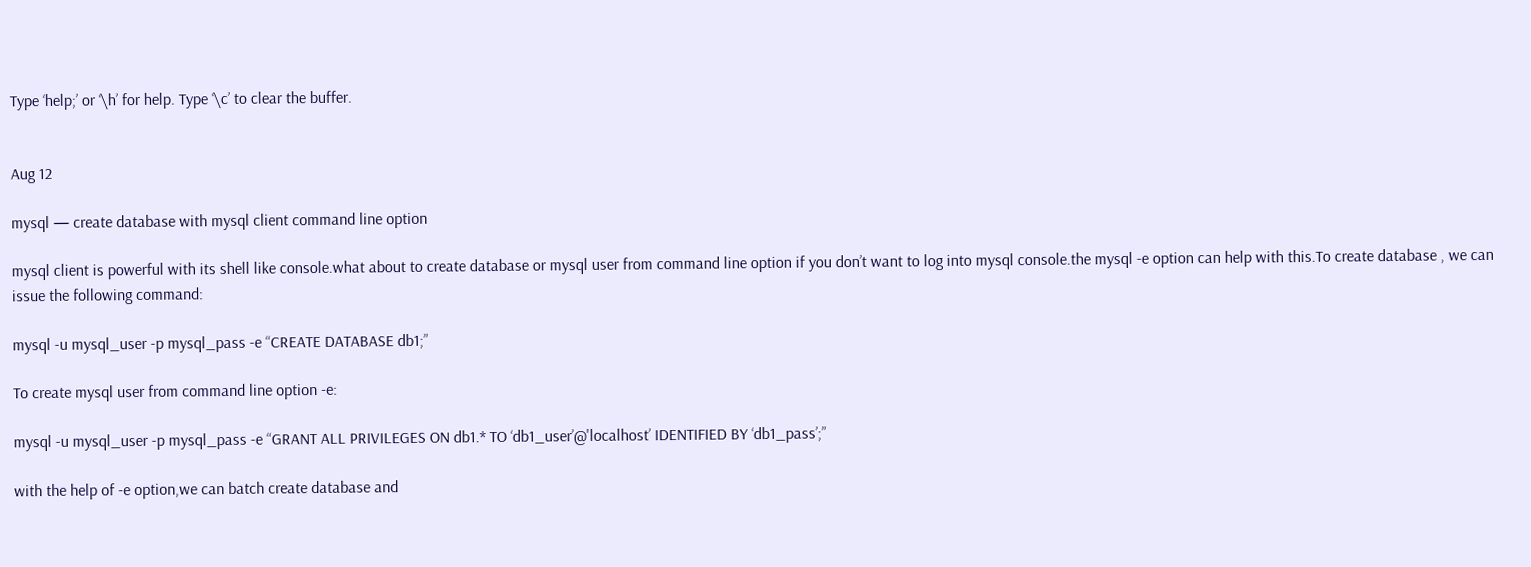Type ‘help;’ or ‘\h’ for help. Type ‘\c’ to clear the buffer.


Aug 12

mysql — create database with mysql client command line option

mysql client is powerful with its shell like console.what about to create database or mysql user from command line option if you don’t want to log into mysql console.the mysql -e option can help with this.To create database , we can issue the following command:

mysql -u mysql_user -p mysql_pass -e “CREATE DATABASE db1;”

To create mysql user from command line option -e:

mysql -u mysql_user -p mysql_pass -e “GRANT ALL PRIVILEGES ON db1.* TO ‘db1_user’@'localhost’ IDENTIFIED BY ‘db1_pass’;”

with the help of -e option,we can batch create database and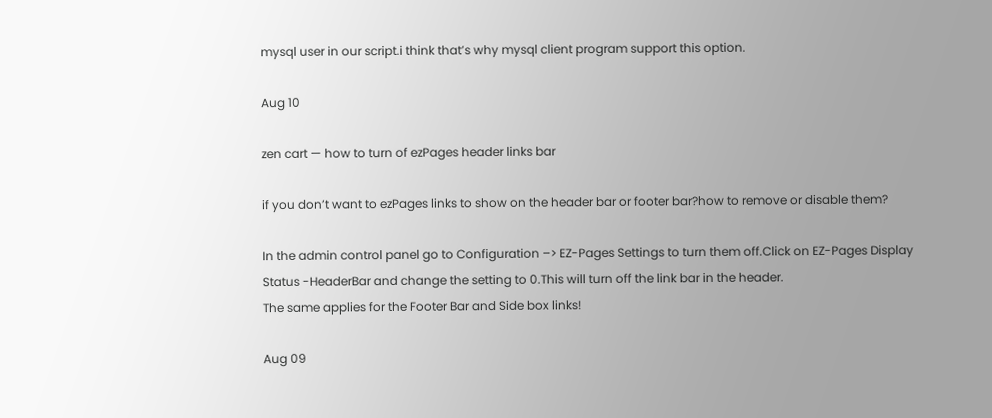mysql user in our script.i think that’s why mysql client program support this option.

Aug 10

zen cart — how to turn of ezPages header links bar

if you don’t want to ezPages links to show on the header bar or footer bar?how to remove or disable them?

In the admin control panel go to Configuration –> EZ-Pages Settings to turn them off.Click on EZ-Pages Display Status -HeaderBar and change the setting to 0.This will turn off the link bar in the header.
The same applies for the Footer Bar and Side box links!

Aug 09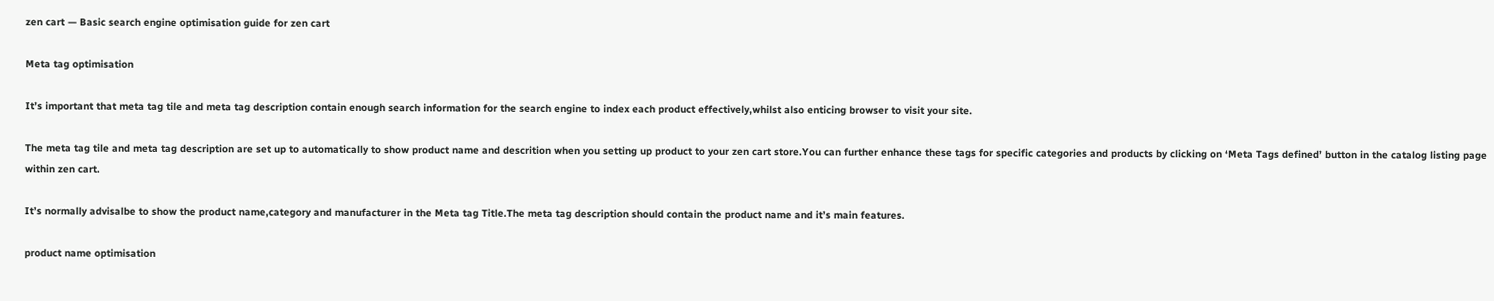zen cart — Basic search engine optimisation guide for zen cart

Meta tag optimisation

It’s important that meta tag tile and meta tag description contain enough search information for the search engine to index each product effectively,whilst also enticing browser to visit your site.

The meta tag tile and meta tag description are set up to automatically to show product name and descrition when you setting up product to your zen cart store.You can further enhance these tags for specific categories and products by clicking on ‘Meta Tags defined’ button in the catalog listing page within zen cart.

It’s normally advisalbe to show the product name,category and manufacturer in the Meta tag Title.The meta tag description should contain the product name and it’s main features.

product name optimisation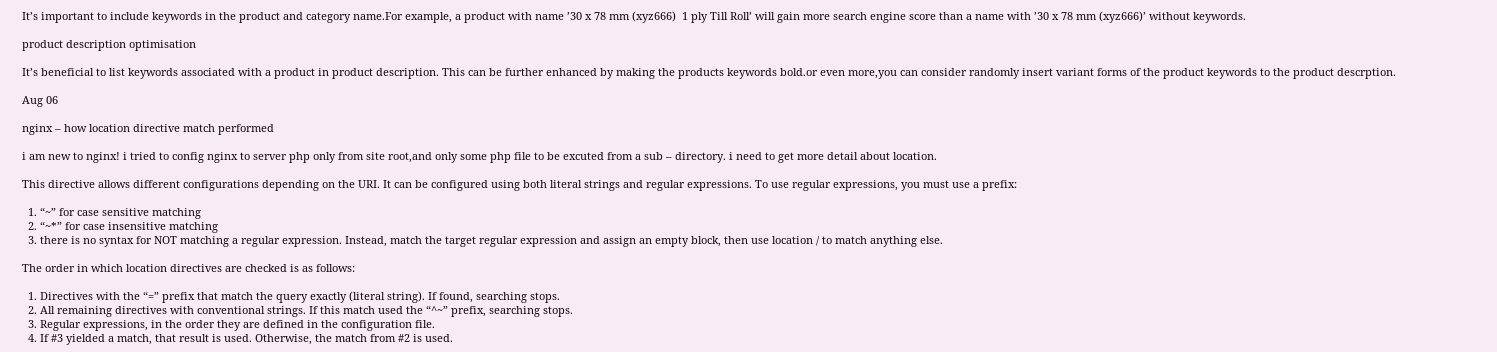It’s important to include keywords in the product and category name.For example, a product with name ’30 x 78 mm (xyz666)  1 ply Till Roll’ will gain more search engine score than a name with ’30 x 78 mm (xyz666)’ without keywords.

product description optimisation

It’s beneficial to list keywords associated with a product in product description. This can be further enhanced by making the products keywords bold.or even more,you can consider randomly insert variant forms of the product keywords to the product descrption.

Aug 06

nginx – how location directive match performed

i am new to nginx! i tried to config nginx to server php only from site root,and only some php file to be excuted from a sub – directory. i need to get more detail about location.

This directive allows different configurations depending on the URI. It can be configured using both literal strings and regular expressions. To use regular expressions, you must use a prefix:

  1. “~” for case sensitive matching
  2. “~*” for case insensitive matching
  3. there is no syntax for NOT matching a regular expression. Instead, match the target regular expression and assign an empty block, then use location / to match anything else.

The order in which location directives are checked is as follows:

  1. Directives with the “=” prefix that match the query exactly (literal string). If found, searching stops.
  2. All remaining directives with conventional strings. If this match used the “^~” prefix, searching stops.
  3. Regular expressions, in the order they are defined in the configuration file.
  4. If #3 yielded a match, that result is used. Otherwise, the match from #2 is used.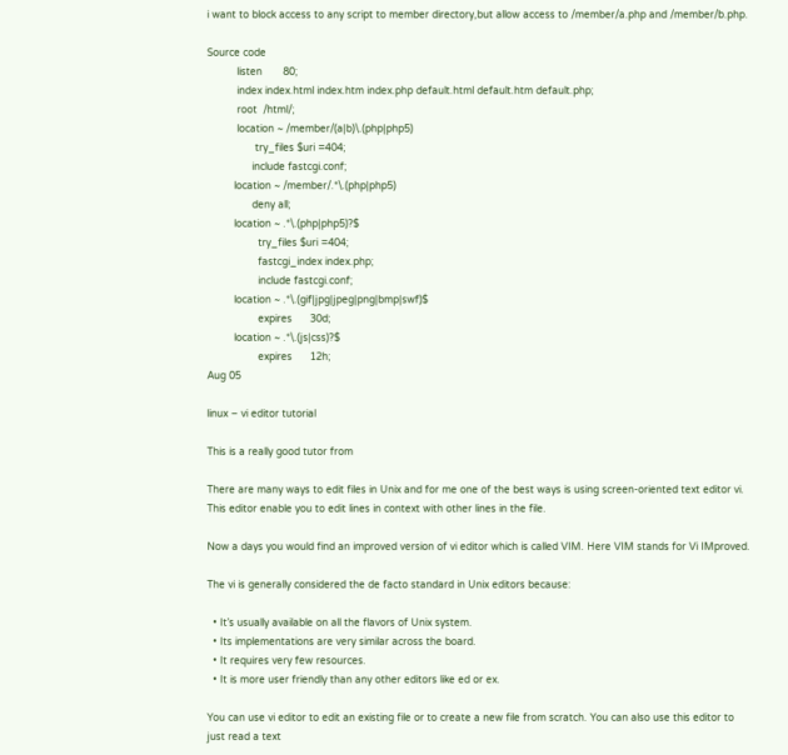i want to block access to any script to member directory,but allow access to /member/a.php and /member/b.php.

Source code
          listen       80;
          index index.html index.htm index.php default.html default.htm default.php;
          root  /html/;
          location ~ /member/(a|b)\.(php|php5)
                try_files $uri =404;
               include fastcgi.conf;
         location ~ /member/.*\.(php|php5)
               deny all;
         location ~ .*\.(php|php5)?$
                 try_files $uri =404;
                 fastcgi_index index.php;
                 include fastcgi.conf;
         location ~ .*\.(gif|jpg|jpeg|png|bmp|swf)$
                 expires      30d;
         location ~ .*\.(js|css)?$
                 expires      12h;
Aug 05

linux – vi editor tutorial

This is a really good tutor from

There are many ways to edit files in Unix and for me one of the best ways is using screen-oriented text editor vi. This editor enable you to edit lines in context with other lines in the file.

Now a days you would find an improved version of vi editor which is called VIM. Here VIM stands for Vi IMproved.

The vi is generally considered the de facto standard in Unix editors because:

  • It’s usually available on all the flavors of Unix system.
  • Its implementations are very similar across the board.
  • It requires very few resources.
  • It is more user friendly than any other editors like ed or ex.

You can use vi editor to edit an existing file or to create a new file from scratch. You can also use this editor to just read a text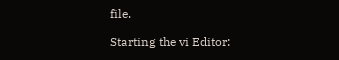file.

Starting the vi Editor: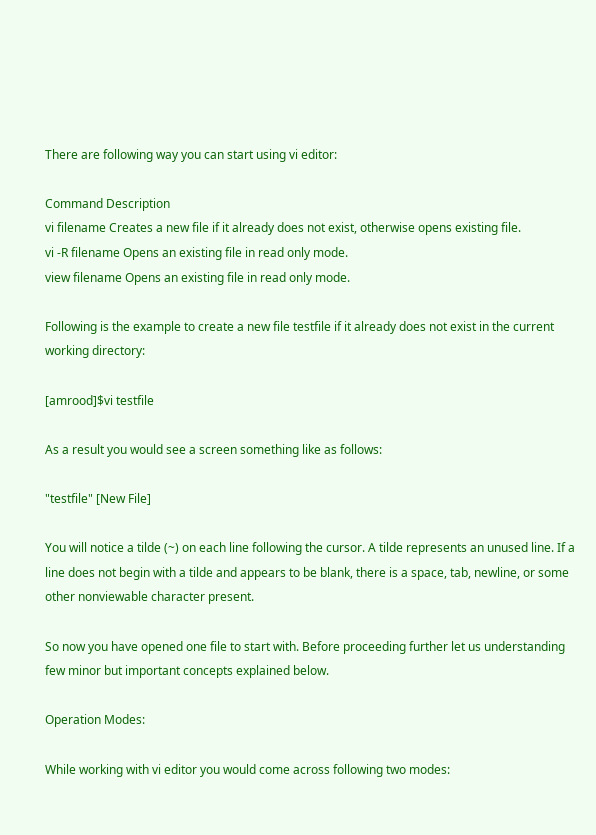There are following way you can start using vi editor:

Command Description
vi filename Creates a new file if it already does not exist, otherwise opens existing file.
vi -R filename Opens an existing file in read only mode.
view filename Opens an existing file in read only mode.

Following is the example to create a new file testfile if it already does not exist in the current working directory:

[amrood]$vi testfile

As a result you would see a screen something like as follows:

"testfile" [New File]

You will notice a tilde (~) on each line following the cursor. A tilde represents an unused line. If a line does not begin with a tilde and appears to be blank, there is a space, tab, newline, or some other nonviewable character present.

So now you have opened one file to start with. Before proceeding further let us understanding few minor but important concepts explained below.

Operation Modes:

While working with vi editor you would come across following two modes: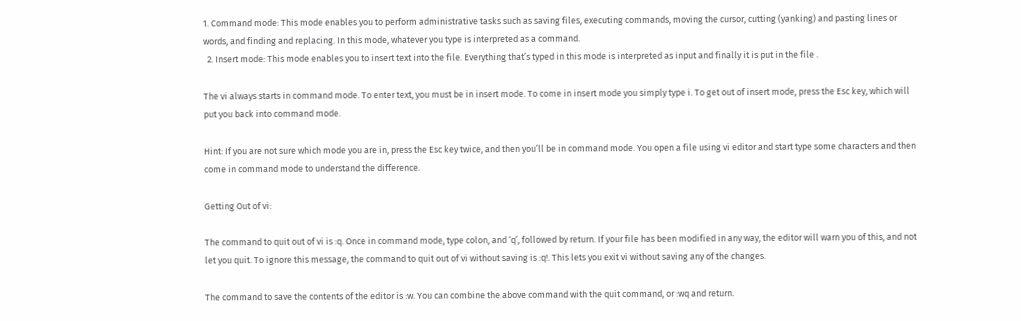1. Command mode: This mode enables you to perform administrative tasks such as saving files, executing commands, moving the cursor, cutting (yanking) and pasting lines or words, and finding and replacing. In this mode, whatever you type is interpreted as a command.
  2. Insert mode: This mode enables you to insert text into the file. Everything that’s typed in this mode is interpreted as input and finally it is put in the file .

The vi always starts in command mode. To enter text, you must be in insert mode. To come in insert mode you simply type i. To get out of insert mode, press the Esc key, which will put you back into command mode.

Hint: If you are not sure which mode you are in, press the Esc key twice, and then you’ll be in command mode. You open a file using vi editor and start type some characters and then come in command mode to understand the difference.

Getting Out of vi:

The command to quit out of vi is :q. Once in command mode, type colon, and ‘q’, followed by return. If your file has been modified in any way, the editor will warn you of this, and not let you quit. To ignore this message, the command to quit out of vi without saving is :q!. This lets you exit vi without saving any of the changes.

The command to save the contents of the editor is :w. You can combine the above command with the quit command, or :wq and return.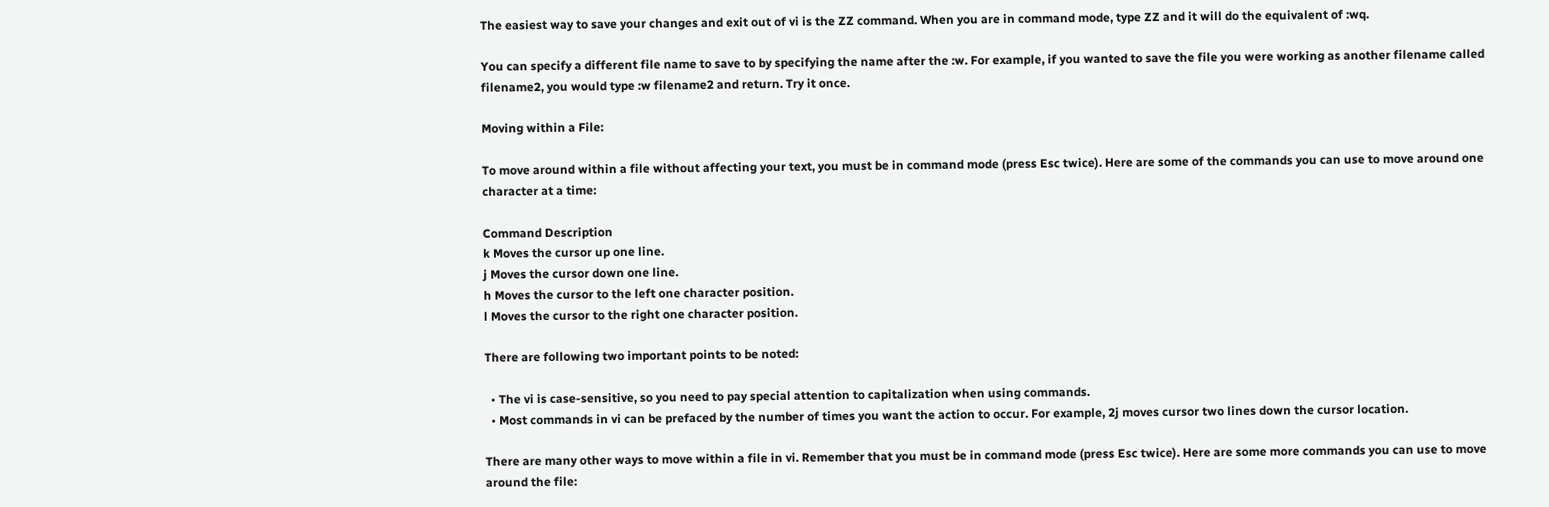The easiest way to save your changes and exit out of vi is the ZZ command. When you are in command mode, type ZZ and it will do the equivalent of :wq.

You can specify a different file name to save to by specifying the name after the :w. For example, if you wanted to save the file you were working as another filename called filename2, you would type :w filename2 and return. Try it once.

Moving within a File:

To move around within a file without affecting your text, you must be in command mode (press Esc twice). Here are some of the commands you can use to move around one character at a time:

Command Description
k Moves the cursor up one line.
j Moves the cursor down one line.
h Moves the cursor to the left one character position.
l Moves the cursor to the right one character position.

There are following two important points to be noted:

  • The vi is case-sensitive, so you need to pay special attention to capitalization when using commands.
  • Most commands in vi can be prefaced by the number of times you want the action to occur. For example, 2j moves cursor two lines down the cursor location.

There are many other ways to move within a file in vi. Remember that you must be in command mode (press Esc twice). Here are some more commands you can use to move around the file: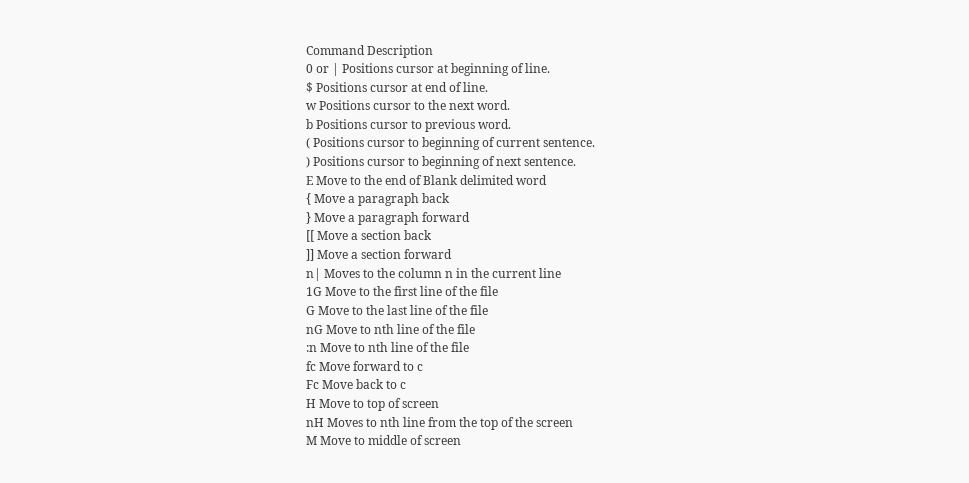Command Description
0 or | Positions cursor at beginning of line.
$ Positions cursor at end of line.
w Positions cursor to the next word.
b Positions cursor to previous word.
( Positions cursor to beginning of current sentence.
) Positions cursor to beginning of next sentence.
E Move to the end of Blank delimited word
{ Move a paragraph back
} Move a paragraph forward
[[ Move a section back
]] Move a section forward
n| Moves to the column n in the current line
1G Move to the first line of the file
G Move to the last line of the file
nG Move to nth line of the file
:n Move to nth line of the file
fc Move forward to c
Fc Move back to c
H Move to top of screen
nH Moves to nth line from the top of the screen
M Move to middle of screen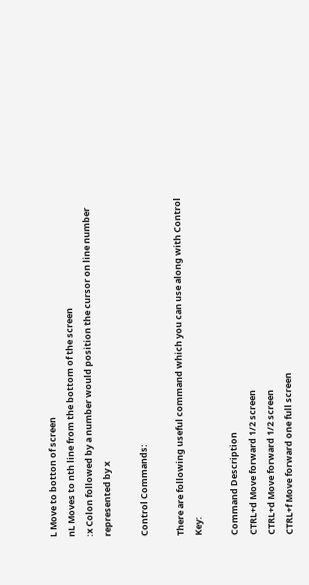L Move to botton of screen
nL Moves to nth line from the bottom of the screen
:x Colon followed by a number would position the cursor on line number represented by x

Control Commands:

There are following useful command which you can use along with Control Key:

Command Description
CTRL+d Move forward 1/2 screen
CTRL+d Move forward 1/2 screen
CTRL+f Move forward one full screen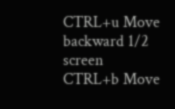CTRL+u Move backward 1/2 screen
CTRL+b Move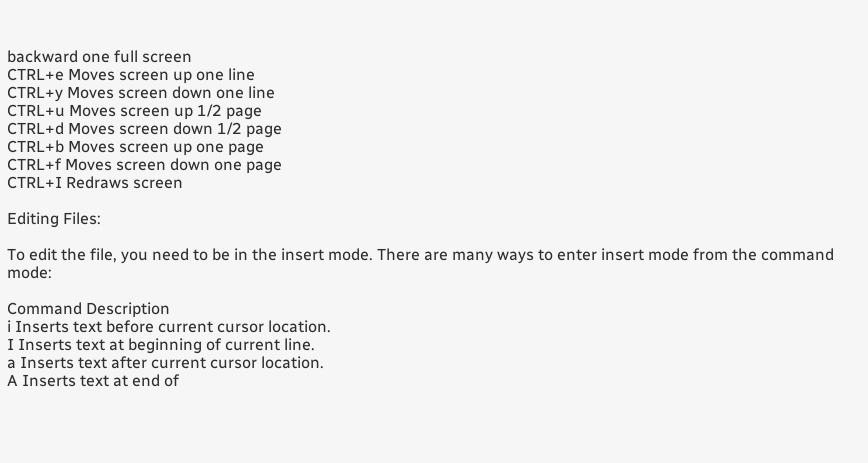backward one full screen
CTRL+e Moves screen up one line
CTRL+y Moves screen down one line
CTRL+u Moves screen up 1/2 page
CTRL+d Moves screen down 1/2 page
CTRL+b Moves screen up one page
CTRL+f Moves screen down one page
CTRL+I Redraws screen

Editing Files:

To edit the file, you need to be in the insert mode. There are many ways to enter insert mode from the command mode:

Command Description
i Inserts text before current cursor location.
I Inserts text at beginning of current line.
a Inserts text after current cursor location.
A Inserts text at end of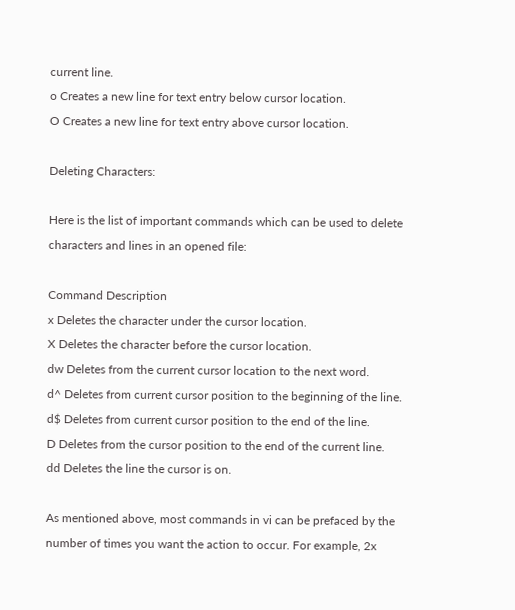current line.
o Creates a new line for text entry below cursor location.
O Creates a new line for text entry above cursor location.

Deleting Characters:

Here is the list of important commands which can be used to delete characters and lines in an opened file:

Command Description
x Deletes the character under the cursor location.
X Deletes the character before the cursor location.
dw Deletes from the current cursor location to the next word.
d^ Deletes from current cursor position to the beginning of the line.
d$ Deletes from current cursor position to the end of the line.
D Deletes from the cursor position to the end of the current line.
dd Deletes the line the cursor is on.

As mentioned above, most commands in vi can be prefaced by the number of times you want the action to occur. For example, 2x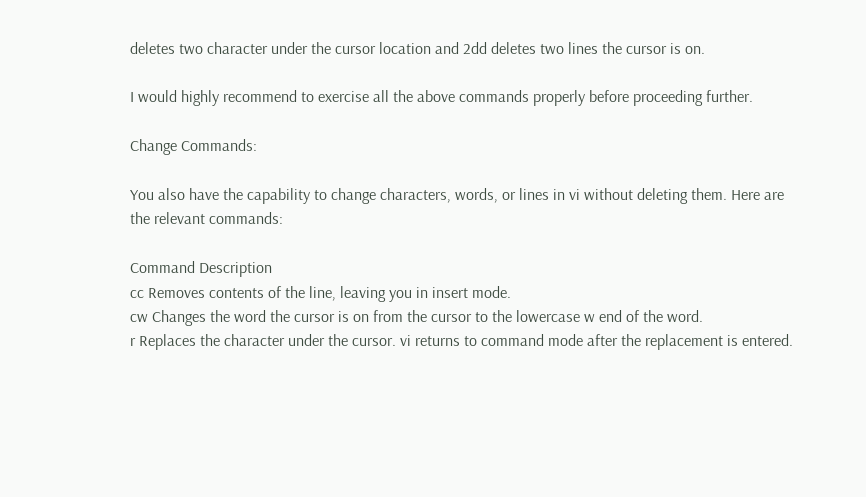deletes two character under the cursor location and 2dd deletes two lines the cursor is on.

I would highly recommend to exercise all the above commands properly before proceeding further.

Change Commands:

You also have the capability to change characters, words, or lines in vi without deleting them. Here are the relevant commands:

Command Description
cc Removes contents of the line, leaving you in insert mode.
cw Changes the word the cursor is on from the cursor to the lowercase w end of the word.
r Replaces the character under the cursor. vi returns to command mode after the replacement is entered.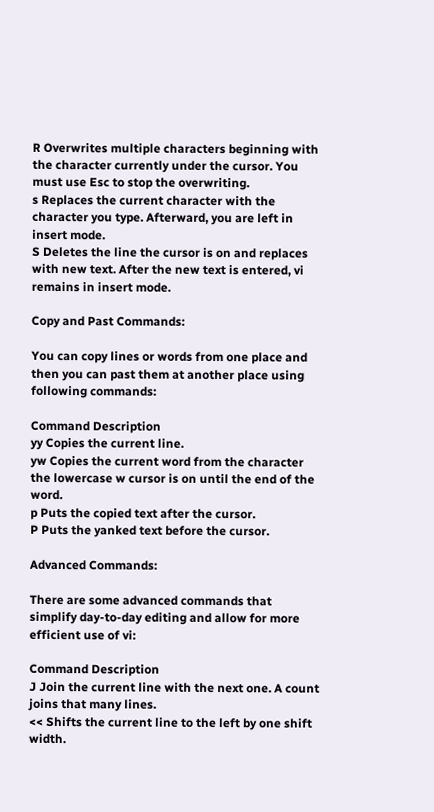R Overwrites multiple characters beginning with the character currently under the cursor. You must use Esc to stop the overwriting.
s Replaces the current character with the character you type. Afterward, you are left in insert mode.
S Deletes the line the cursor is on and replaces with new text. After the new text is entered, vi remains in insert mode.

Copy and Past Commands:

You can copy lines or words from one place and then you can past them at another place using following commands:

Command Description
yy Copies the current line.
yw Copies the current word from the character the lowercase w cursor is on until the end of the word.
p Puts the copied text after the cursor.
P Puts the yanked text before the cursor.

Advanced Commands:

There are some advanced commands that simplify day-to-day editing and allow for more efficient use of vi:

Command Description
J Join the current line with the next one. A count joins that many lines.
<< Shifts the current line to the left by one shift width.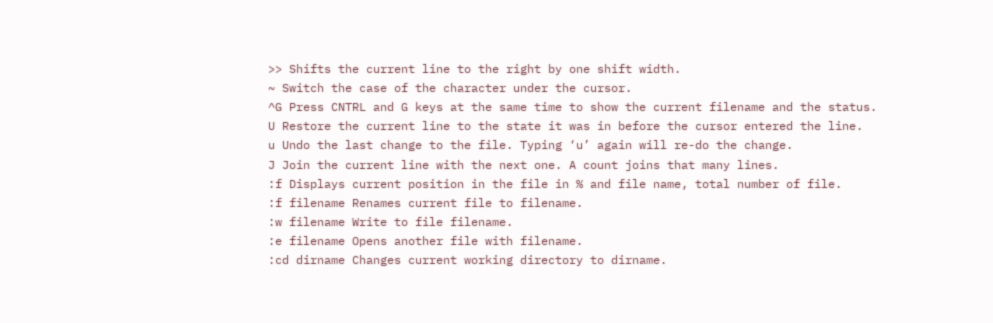>> Shifts the current line to the right by one shift width.
~ Switch the case of the character under the cursor.
^G Press CNTRL and G keys at the same time to show the current filename and the status.
U Restore the current line to the state it was in before the cursor entered the line.
u Undo the last change to the file. Typing ‘u’ again will re-do the change.
J Join the current line with the next one. A count joins that many lines.
:f Displays current position in the file in % and file name, total number of file.
:f filename Renames current file to filename.
:w filename Write to file filename.
:e filename Opens another file with filename.
:cd dirname Changes current working directory to dirname.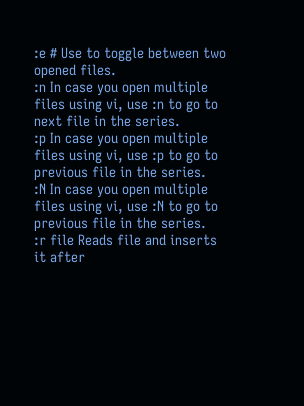:e # Use to toggle between two opened files.
:n In case you open multiple files using vi, use :n to go to next file in the series.
:p In case you open multiple files using vi, use :p to go to previous file in the series.
:N In case you open multiple files using vi, use :N to go to previous file in the series.
:r file Reads file and inserts it after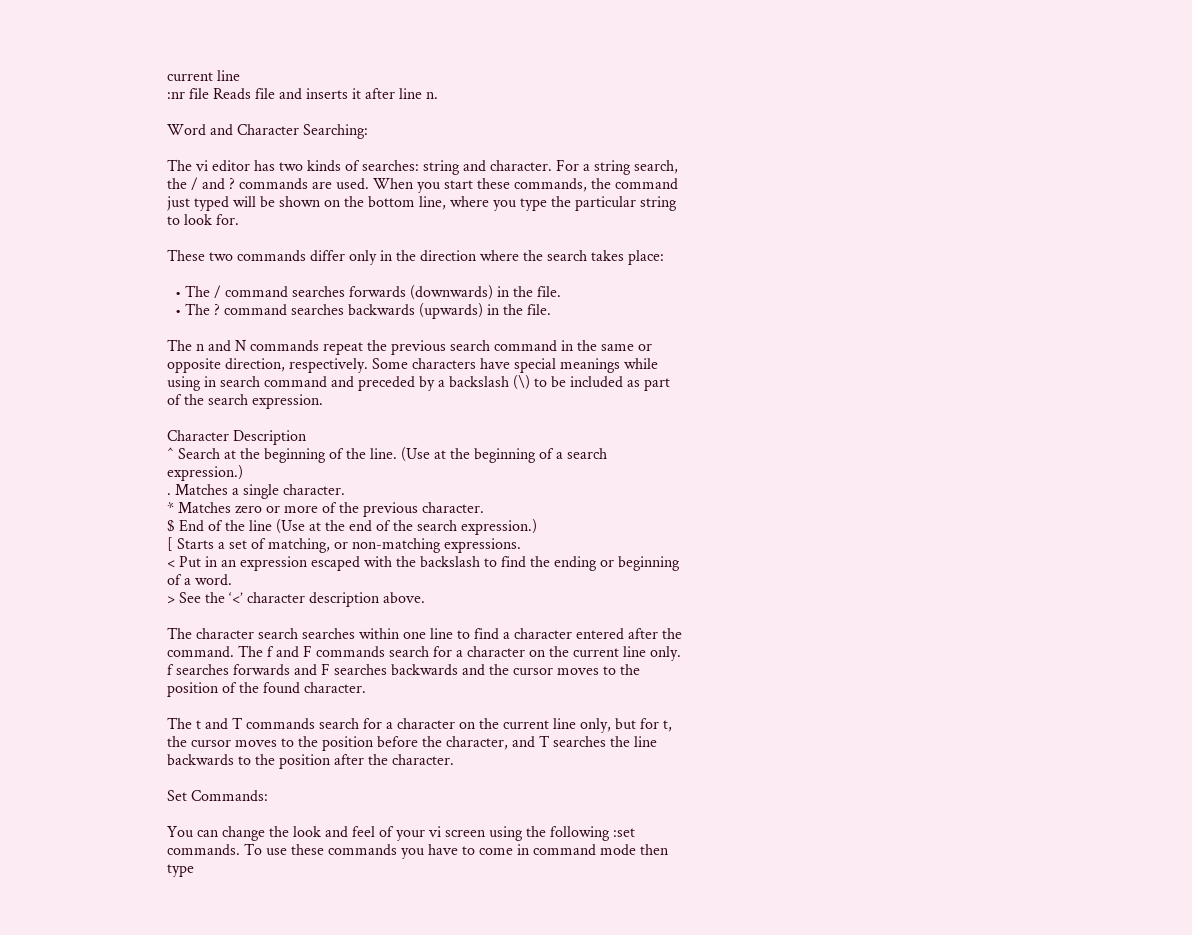current line
:nr file Reads file and inserts it after line n.

Word and Character Searching:

The vi editor has two kinds of searches: string and character. For a string search, the / and ? commands are used. When you start these commands, the command just typed will be shown on the bottom line, where you type the particular string to look for.

These two commands differ only in the direction where the search takes place:

  • The / command searches forwards (downwards) in the file.
  • The ? command searches backwards (upwards) in the file.

The n and N commands repeat the previous search command in the same or opposite direction, respectively. Some characters have special meanings while using in search command and preceded by a backslash (\) to be included as part of the search expression.

Character Description
^ Search at the beginning of the line. (Use at the beginning of a search expression.)
. Matches a single character.
* Matches zero or more of the previous character.
$ End of the line (Use at the end of the search expression.)
[ Starts a set of matching, or non-matching expressions.
< Put in an expression escaped with the backslash to find the ending or beginning of a word.
> See the ‘<’ character description above.

The character search searches within one line to find a character entered after the command. The f and F commands search for a character on the current line only. f searches forwards and F searches backwards and the cursor moves to the position of the found character.

The t and T commands search for a character on the current line only, but for t, the cursor moves to the position before the character, and T searches the line backwards to the position after the character.

Set Commands:

You can change the look and feel of your vi screen using the following :set commands. To use these commands you have to come in command mode then type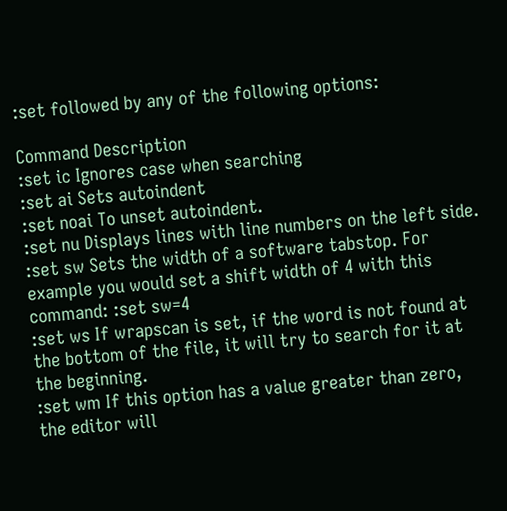:set followed by any of the following options:

Command Description
:set ic Ignores case when searching
:set ai Sets autoindent
:set noai To unset autoindent.
:set nu Displays lines with line numbers on the left side.
:set sw Sets the width of a software tabstop. For example you would set a shift width of 4 with this command: :set sw=4
:set ws If wrapscan is set, if the word is not found at the bottom of the file, it will try to search for it at the beginning.
:set wm If this option has a value greater than zero, the editor will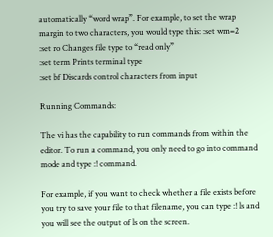automatically “word wrap”. For example, to set the wrap margin to two characters, you would type this: :set wm=2
:set ro Changes file type to “read only”
:set term Prints terminal type
:set bf Discards control characters from input

Running Commands:

The vi has the capability to run commands from within the editor. To run a command, you only need to go into command mode and type :! command.

For example, if you want to check whether a file exists before you try to save your file to that filename, you can type :! ls and you will see the output of ls on the screen.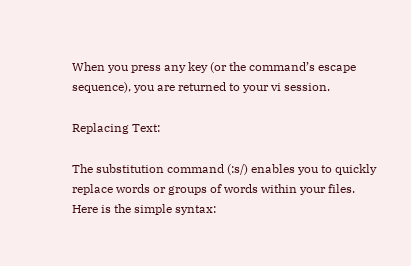When you press any key (or the command’s escape sequence), you are returned to your vi session.

Replacing Text:

The substitution command (:s/) enables you to quickly replace words or groups of words within your files. Here is the simple syntax: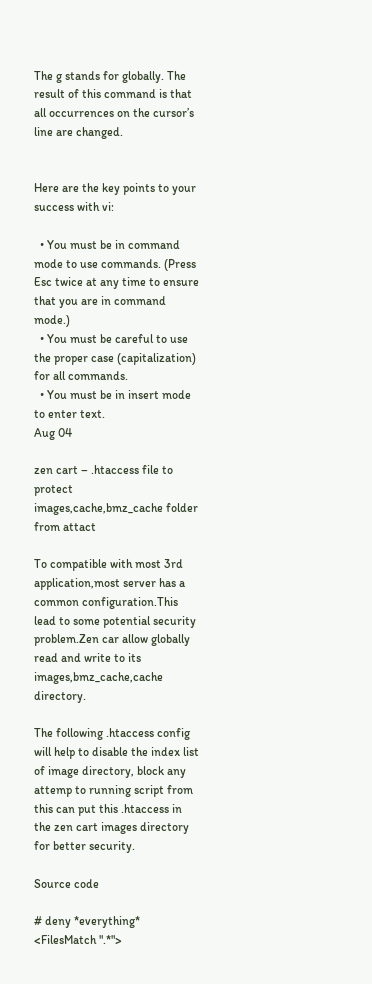The g stands for globally. The result of this command is that all occurrences on the cursor’s line are changed.


Here are the key points to your success with vi:

  • You must be in command mode to use commands. (Press Esc twice at any time to ensure that you are in command mode.)
  • You must be careful to use the proper case (capitalization) for all commands.
  • You must be in insert mode to enter text.
Aug 04

zen cart – .htaccess file to protect images,cache,bmz_cache folder from attact

To compatible with most 3rd application,most server has a common configuration.This lead to some potential security problem.Zen car allow globally read and write to its images,bmz_cache,cache directory.

The following .htaccess config will help to disable the index list of image directory, block any attemp to running script from this can put this .htaccess in the zen cart images directory for better security.

Source code

# deny *everything*
<FilesMatch ".*">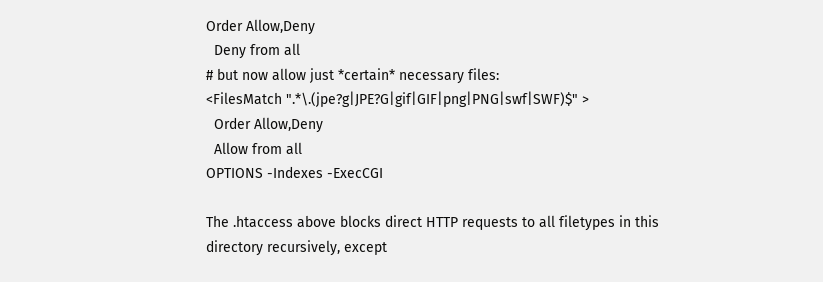Order Allow,Deny
  Deny from all
# but now allow just *certain* necessary files:
<FilesMatch ".*\.(jpe?g|JPE?G|gif|GIF|png|PNG|swf|SWF)$" >
  Order Allow,Deny
  Allow from all
OPTIONS -Indexes -ExecCGI

The .htaccess above blocks direct HTTP requests to all filetypes in this directory recursively, except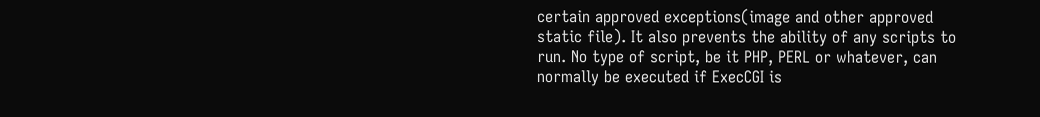certain approved exceptions(image and other approved static file). It also prevents the ability of any scripts to run. No type of script, be it PHP, PERL or whatever, can normally be executed if ExecCGI is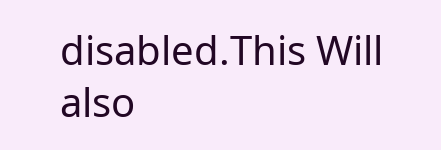disabled.This Will also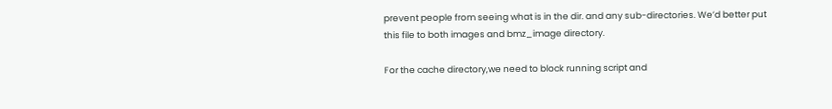prevent people from seeing what is in the dir. and any sub-directories. We’d better put this file to both images and bmz_image directory.

For the cache directory,we need to block running script and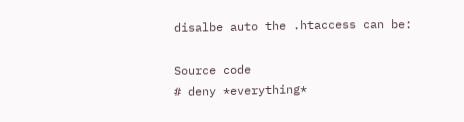disalbe auto the .htaccess can be:

Source code
# deny *everything*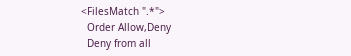<FilesMatch ".*">
  Order Allow,Deny
  Deny from all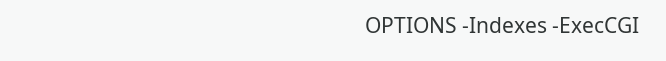OPTIONS -Indexes -ExecCGI